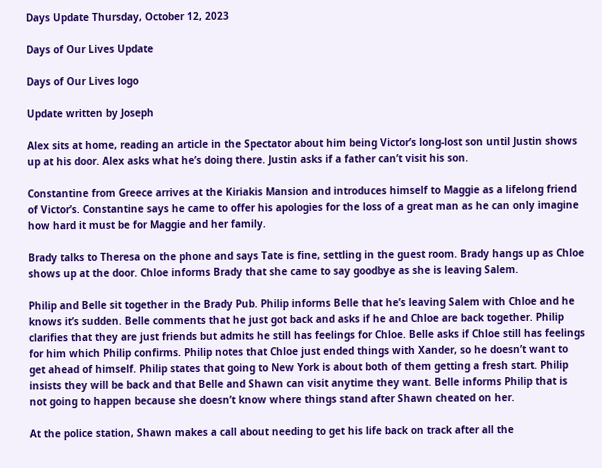Days Update Thursday, October 12, 2023

Days of Our Lives Update

Days of Our Lives logo

Update written by Joseph

Alex sits at home, reading an article in the Spectator about him being Victor’s long-lost son until Justin shows up at his door. Alex asks what he’s doing there. Justin asks if a father can’t visit his son.

Constantine from Greece arrives at the Kiriakis Mansion and introduces himself to Maggie as a lifelong friend of Victor’s. Constantine says he came to offer his apologies for the loss of a great man as he can only imagine how hard it must be for Maggie and her family.

Brady talks to Theresa on the phone and says Tate is fine, settling in the guest room. Brady hangs up as Chloe shows up at the door. Chloe informs Brady that she came to say goodbye as she is leaving Salem.

Philip and Belle sit together in the Brady Pub. Philip informs Belle that he’s leaving Salem with Chloe and he knows it’s sudden. Belle comments that he just got back and asks if he and Chloe are back together. Philip clarifies that they are just friends but admits he still has feelings for Chloe. Belle asks if Chloe still has feelings for him which Philip confirms. Philip notes that Chloe just ended things with Xander, so he doesn’t want to get ahead of himself. Philip states that going to New York is about both of them getting a fresh start. Philip insists they will be back and that Belle and Shawn can visit anytime they want. Belle informs Philip that is not going to happen because she doesn’t know where things stand after Shawn cheated on her.

At the police station, Shawn makes a call about needing to get his life back on track after all the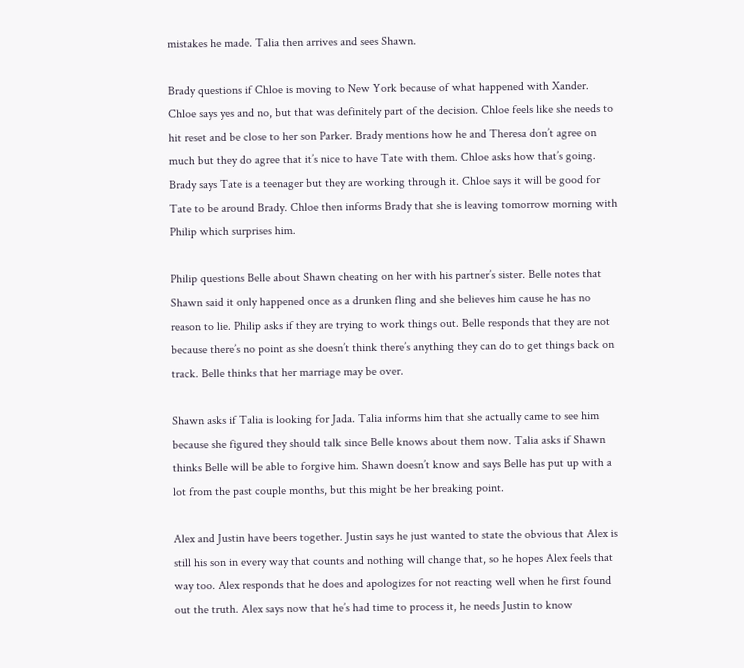mistakes he made. Talia then arrives and sees Shawn.

Brady questions if Chloe is moving to New York because of what happened with Xander. Chloe says yes and no, but that was definitely part of the decision. Chloe feels like she needs to hit reset and be close to her son Parker. Brady mentions how he and Theresa don’t agree on much but they do agree that it’s nice to have Tate with them. Chloe asks how that’s going. Brady says Tate is a teenager but they are working through it. Chloe says it will be good for Tate to be around Brady. Chloe then informs Brady that she is leaving tomorrow morning with Philip which surprises him.

Philip questions Belle about Shawn cheating on her with his partner’s sister. Belle notes that Shawn said it only happened once as a drunken fling and she believes him cause he has no reason to lie. Philip asks if they are trying to work things out. Belle responds that they are not because there’s no point as she doesn’t think there’s anything they can do to get things back on track. Belle thinks that her marriage may be over.

Shawn asks if Talia is looking for Jada. Talia informs him that she actually came to see him because she figured they should talk since Belle knows about them now. Talia asks if Shawn thinks Belle will be able to forgive him. Shawn doesn’t know and says Belle has put up with a lot from the past couple months, but this might be her breaking point.

Alex and Justin have beers together. Justin says he just wanted to state the obvious that Alex is still his son in every way that counts and nothing will change that, so he hopes Alex feels that way too. Alex responds that he does and apologizes for not reacting well when he first found out the truth. Alex says now that he’s had time to process it, he needs Justin to know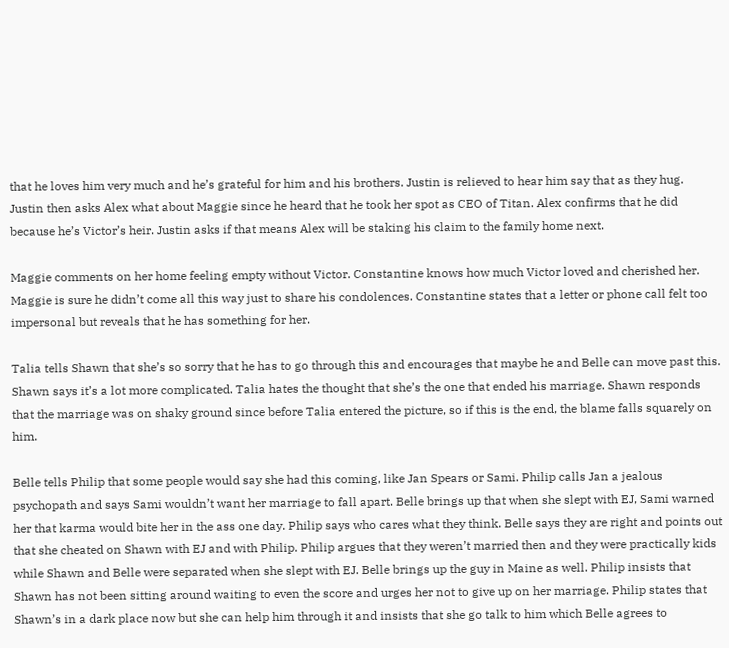that he loves him very much and he’s grateful for him and his brothers. Justin is relieved to hear him say that as they hug. Justin then asks Alex what about Maggie since he heard that he took her spot as CEO of Titan. Alex confirms that he did because he’s Victor’s heir. Justin asks if that means Alex will be staking his claim to the family home next.

Maggie comments on her home feeling empty without Victor. Constantine knows how much Victor loved and cherished her. Maggie is sure he didn’t come all this way just to share his condolences. Constantine states that a letter or phone call felt too impersonal but reveals that he has something for her.

Talia tells Shawn that she’s so sorry that he has to go through this and encourages that maybe he and Belle can move past this. Shawn says it’s a lot more complicated. Talia hates the thought that she’s the one that ended his marriage. Shawn responds that the marriage was on shaky ground since before Talia entered the picture, so if this is the end, the blame falls squarely on him.

Belle tells Philip that some people would say she had this coming, like Jan Spears or Sami. Philip calls Jan a jealous psychopath and says Sami wouldn’t want her marriage to fall apart. Belle brings up that when she slept with EJ, Sami warned her that karma would bite her in the ass one day. Philip says who cares what they think. Belle says they are right and points out that she cheated on Shawn with EJ and with Philip. Philip argues that they weren’t married then and they were practically kids while Shawn and Belle were separated when she slept with EJ. Belle brings up the guy in Maine as well. Philip insists that Shawn has not been sitting around waiting to even the score and urges her not to give up on her marriage. Philip states that Shawn’s in a dark place now but she can help him through it and insists that she go talk to him which Belle agrees to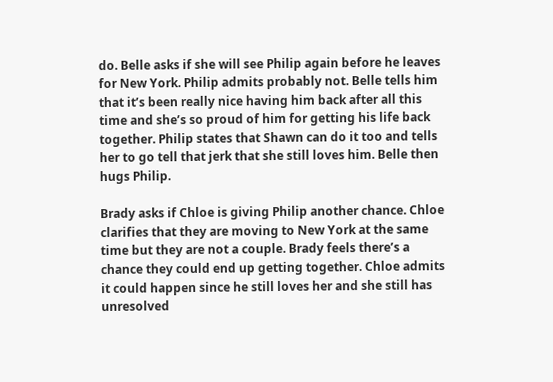do. Belle asks if she will see Philip again before he leaves for New York. Philip admits probably not. Belle tells him that it’s been really nice having him back after all this time and she’s so proud of him for getting his life back together. Philip states that Shawn can do it too and tells her to go tell that jerk that she still loves him. Belle then hugs Philip.

Brady asks if Chloe is giving Philip another chance. Chloe clarifies that they are moving to New York at the same time but they are not a couple. Brady feels there’s a chance they could end up getting together. Chloe admits it could happen since he still loves her and she still has unresolved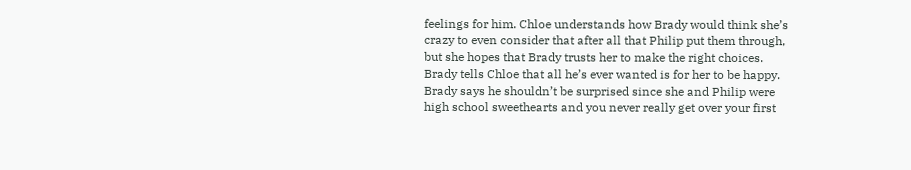feelings for him. Chloe understands how Brady would think she’s crazy to even consider that after all that Philip put them through, but she hopes that Brady trusts her to make the right choices. Brady tells Chloe that all he’s ever wanted is for her to be happy. Brady says he shouldn’t be surprised since she and Philip were high school sweethearts and you never really get over your first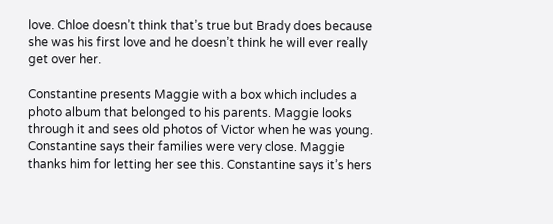love. Chloe doesn’t think that’s true but Brady does because she was his first love and he doesn’t think he will ever really get over her.

Constantine presents Maggie with a box which includes a photo album that belonged to his parents. Maggie looks through it and sees old photos of Victor when he was young. Constantine says their families were very close. Maggie thanks him for letting her see this. Constantine says it’s hers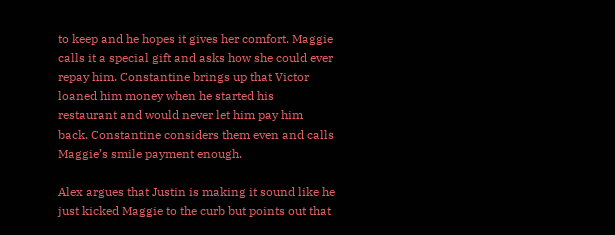to keep and he hopes it gives her comfort. Maggie calls it a special gift and asks how she could ever repay him. Constantine brings up that Victor loaned him money when he started his restaurant and would never let him pay him back. Constantine considers them even and calls Maggie’s smile payment enough.

Alex argues that Justin is making it sound like he just kicked Maggie to the curb but points out that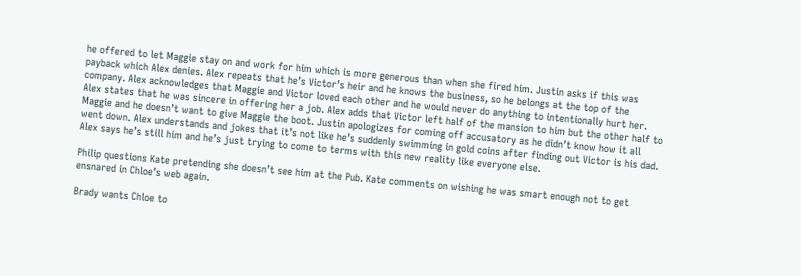he offered to let Maggie stay on and work for him which is more generous than when she fired him. Justin asks if this was payback which Alex denies. Alex repeats that he’s Victor’s heir and he knows the business, so he belongs at the top of the company. Alex acknowledges that Maggie and Victor loved each other and he would never do anything to intentionally hurt her. Alex states that he was sincere in offering her a job. Alex adds that Victor left half of the mansion to him but the other half to Maggie and he doesn’t want to give Maggie the boot. Justin apologizes for coming off accusatory as he didn’t know how it all went down. Alex understands and jokes that it’s not like he’s suddenly swimming in gold coins after finding out Victor is his dad. Alex says he’s still him and he’s just trying to come to terms with this new reality like everyone else.

Philip questions Kate pretending she doesn’t see him at the Pub. Kate comments on wishing he was smart enough not to get ensnared in Chloe’s web again.

Brady wants Chloe to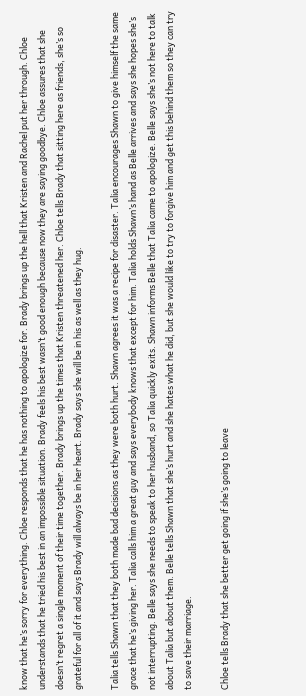know that he’s sorry for everything. Chloe responds that he has nothing to apologize for. Brady brings up the hell that Kristen and Rachel put her through. Chloe understands that he tried his best in an impossible situation. Brady feels his best wasn’t good enough because now they are saying goodbye. Chloe assures that she doesn’t regret a single moment of their time together. Brady brings up the times that Kristen threatened her. Chloe tells Brady that sitting here as friends, she’s so grateful for all of it and says Brady will always be in her heart. Brady says she will be in his as well as they hug.

Talia tells Shawn that they both made bad decisions as they were both hurt. Shawn agrees it was a recipe for disaster. Talia encourages Shawn to give himself the same grace that he’s giving her. Talia calls him a great guy and says everybody knows that except for him. Talia holds Shawn’s hand as Belle arrives and says she hopes she’s not interrupting. Belle says she needs to speak to her husband, so Talia quickly exits. Shawn informs Belle that Talia came to apologize. Belle says she’s not here to talk about Talia but about them. Belle tells Shawn that she’s hurt and she hates what he did, but she would like to try to forgive him and get this behind them so they can try to save their marriage.

Chloe tells Brady that she better get going if she’s going to leave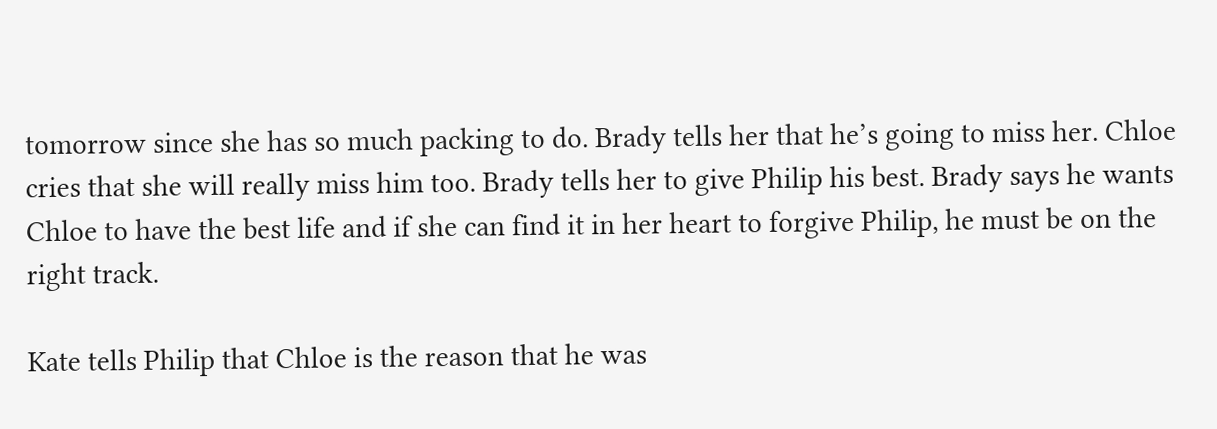tomorrow since she has so much packing to do. Brady tells her that he’s going to miss her. Chloe cries that she will really miss him too. Brady tells her to give Philip his best. Brady says he wants Chloe to have the best life and if she can find it in her heart to forgive Philip, he must be on the right track.

Kate tells Philip that Chloe is the reason that he was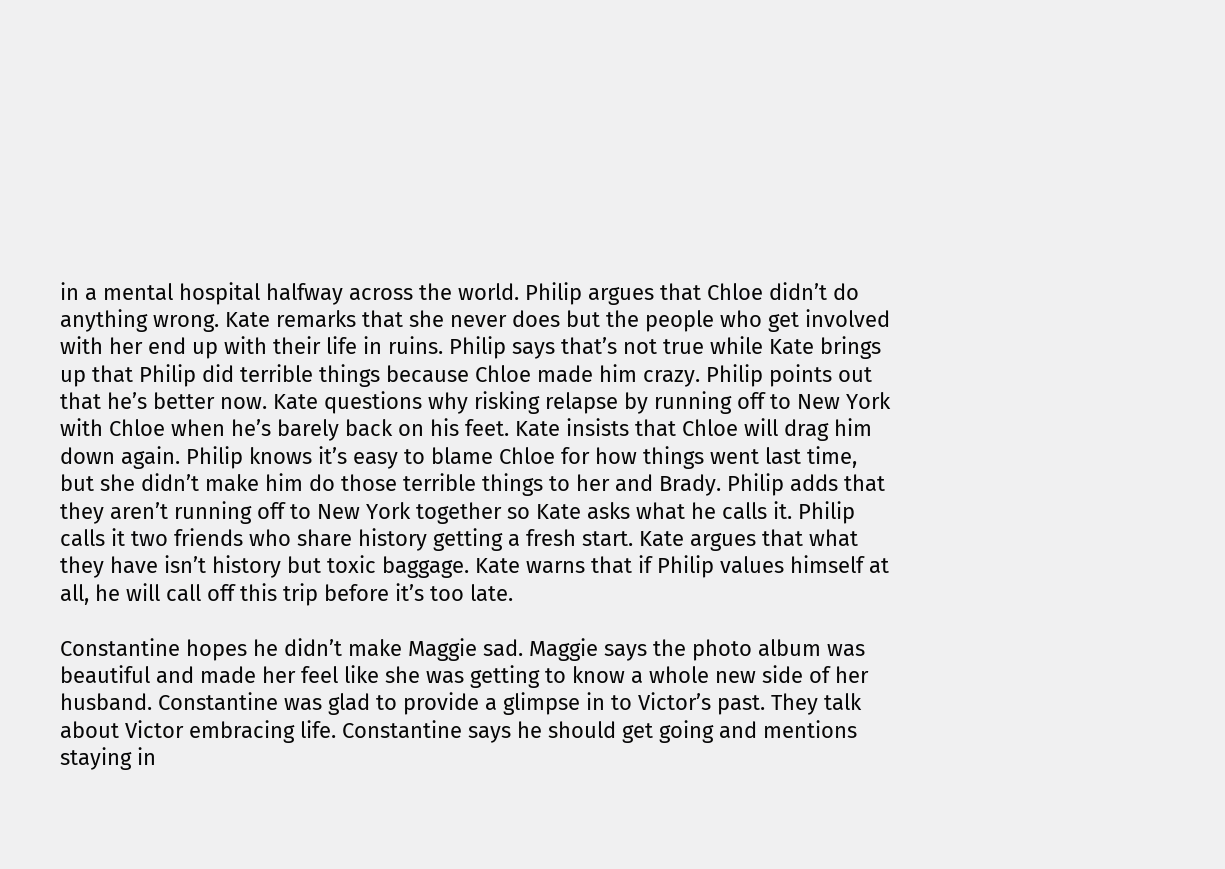in a mental hospital halfway across the world. Philip argues that Chloe didn’t do anything wrong. Kate remarks that she never does but the people who get involved with her end up with their life in ruins. Philip says that’s not true while Kate brings up that Philip did terrible things because Chloe made him crazy. Philip points out that he’s better now. Kate questions why risking relapse by running off to New York with Chloe when he’s barely back on his feet. Kate insists that Chloe will drag him down again. Philip knows it’s easy to blame Chloe for how things went last time, but she didn’t make him do those terrible things to her and Brady. Philip adds that they aren’t running off to New York together so Kate asks what he calls it. Philip calls it two friends who share history getting a fresh start. Kate argues that what they have isn’t history but toxic baggage. Kate warns that if Philip values himself at all, he will call off this trip before it’s too late.

Constantine hopes he didn’t make Maggie sad. Maggie says the photo album was beautiful and made her feel like she was getting to know a whole new side of her husband. Constantine was glad to provide a glimpse in to Victor’s past. They talk about Victor embracing life. Constantine says he should get going and mentions staying in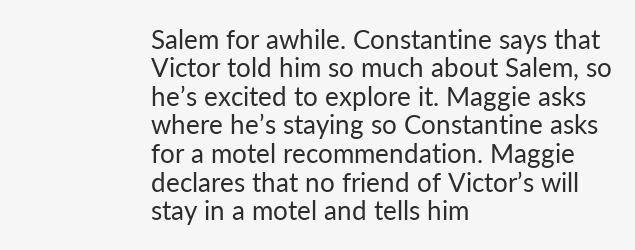Salem for awhile. Constantine says that Victor told him so much about Salem, so he’s excited to explore it. Maggie asks where he’s staying so Constantine asks for a motel recommendation. Maggie declares that no friend of Victor’s will stay in a motel and tells him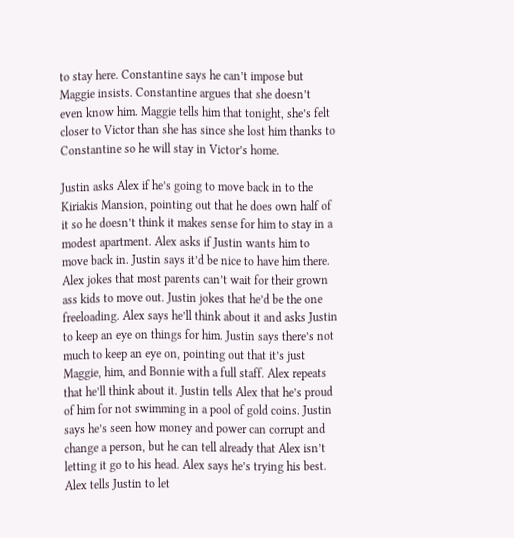to stay here. Constantine says he can’t impose but Maggie insists. Constantine argues that she doesn’t even know him. Maggie tells him that tonight, she’s felt closer to Victor than she has since she lost him thanks to Constantine so he will stay in Victor’s home.

Justin asks Alex if he’s going to move back in to the Kiriakis Mansion, pointing out that he does own half of it so he doesn’t think it makes sense for him to stay in a modest apartment. Alex asks if Justin wants him to move back in. Justin says it’d be nice to have him there. Alex jokes that most parents can’t wait for their grown ass kids to move out. Justin jokes that he’d be the one freeloading. Alex says he’ll think about it and asks Justin to keep an eye on things for him. Justin says there’s not much to keep an eye on, pointing out that it’s just Maggie, him, and Bonnie with a full staff. Alex repeats that he’ll think about it. Justin tells Alex that he’s proud of him for not swimming in a pool of gold coins. Justin says he’s seen how money and power can corrupt and change a person, but he can tell already that Alex isn’t letting it go to his head. Alex says he’s trying his best. Alex tells Justin to let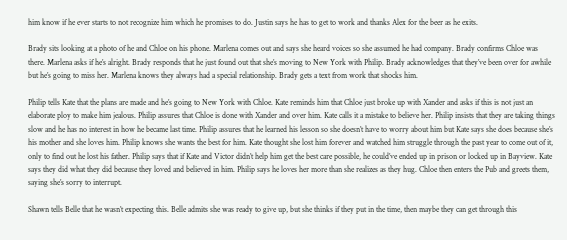him know if he ever starts to not recognize him which he promises to do. Justin says he has to get to work and thanks Alex for the beer as he exits.

Brady sits looking at a photo of he and Chloe on his phone. Marlena comes out and says she heard voices so she assumed he had company. Brady confirms Chloe was there. Marlena asks if he’s alright. Brady responds that he just found out that she’s moving to New York with Philip. Brady acknowledges that they’ve been over for awhile but he’s going to miss her. Marlena knows they always had a special relationship. Brady gets a text from work that shocks him.

Philip tells Kate that the plans are made and he’s going to New York with Chloe. Kate reminds him that Chloe just broke up with Xander and asks if this is not just an elaborate ploy to make him jealous. Philip assures that Chloe is done with Xander and over him. Kate calls it a mistake to believe her. Philip insists that they are taking things slow and he has no interest in how he became last time. Philip assures that he learned his lesson so she doesn’t have to worry about him but Kate says she does because she’s his mother and she loves him. Philip knows she wants the best for him. Kate thought she lost him forever and watched him struggle through the past year to come out of it, only to find out he lost his father. Philip says that if Kate and Victor didn’t help him get the best care possible, he could’ve ended up in prison or locked up in Bayview. Kate says they did what they did because they loved and believed in him. Philip says he loves her more than she realizes as they hug. Chloe then enters the Pub and greets them, saying she’s sorry to interrupt.

Shawn tells Belle that he wasn’t expecting this. Belle admits she was ready to give up, but she thinks if they put in the time, then maybe they can get through this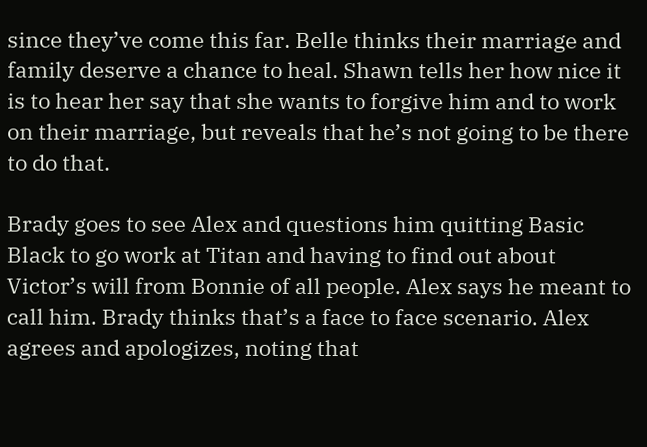since they’ve come this far. Belle thinks their marriage and family deserve a chance to heal. Shawn tells her how nice it is to hear her say that she wants to forgive him and to work on their marriage, but reveals that he’s not going to be there to do that.

Brady goes to see Alex and questions him quitting Basic Black to go work at Titan and having to find out about Victor’s will from Bonnie of all people. Alex says he meant to call him. Brady thinks that’s a face to face scenario. Alex agrees and apologizes, noting that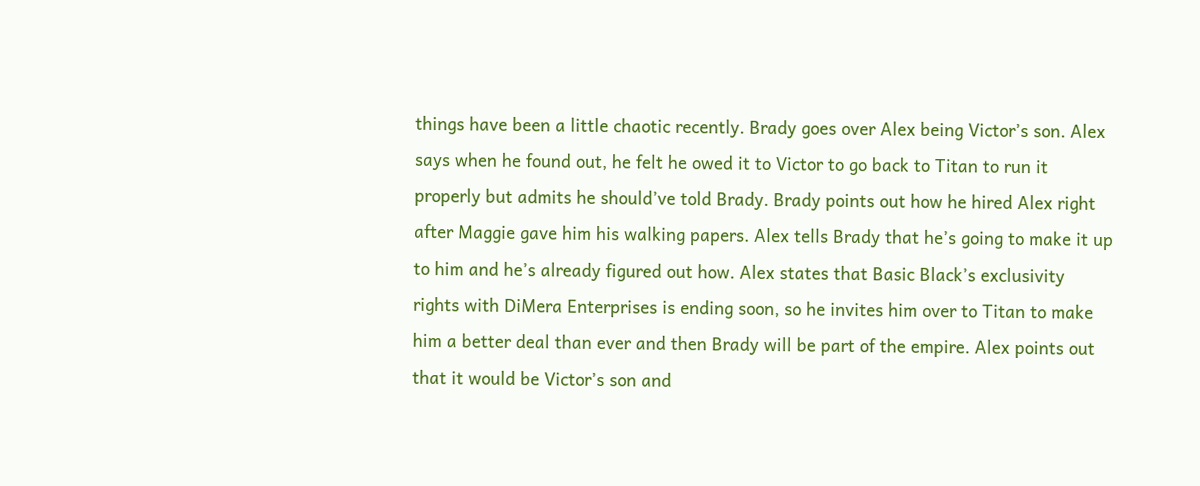things have been a little chaotic recently. Brady goes over Alex being Victor’s son. Alex says when he found out, he felt he owed it to Victor to go back to Titan to run it properly but admits he should’ve told Brady. Brady points out how he hired Alex right after Maggie gave him his walking papers. Alex tells Brady that he’s going to make it up to him and he’s already figured out how. Alex states that Basic Black’s exclusivity rights with DiMera Enterprises is ending soon, so he invites him over to Titan to make him a better deal than ever and then Brady will be part of the empire. Alex points out that it would be Victor’s son and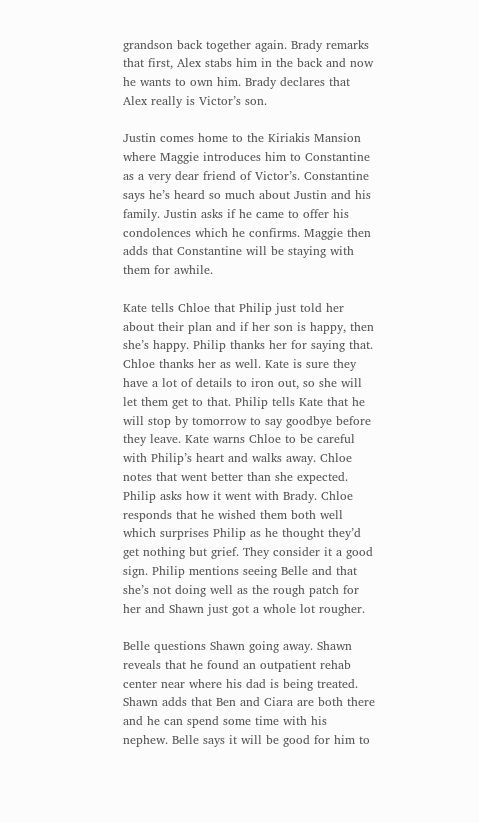grandson back together again. Brady remarks that first, Alex stabs him in the back and now he wants to own him. Brady declares that Alex really is Victor’s son.

Justin comes home to the Kiriakis Mansion where Maggie introduces him to Constantine as a very dear friend of Victor’s. Constantine says he’s heard so much about Justin and his family. Justin asks if he came to offer his condolences which he confirms. Maggie then adds that Constantine will be staying with them for awhile.

Kate tells Chloe that Philip just told her about their plan and if her son is happy, then she’s happy. Philip thanks her for saying that. Chloe thanks her as well. Kate is sure they have a lot of details to iron out, so she will let them get to that. Philip tells Kate that he will stop by tomorrow to say goodbye before they leave. Kate warns Chloe to be careful with Philip’s heart and walks away. Chloe notes that went better than she expected. Philip asks how it went with Brady. Chloe responds that he wished them both well which surprises Philip as he thought they’d get nothing but grief. They consider it a good sign. Philip mentions seeing Belle and that she’s not doing well as the rough patch for her and Shawn just got a whole lot rougher.

Belle questions Shawn going away. Shawn reveals that he found an outpatient rehab center near where his dad is being treated. Shawn adds that Ben and Ciara are both there and he can spend some time with his nephew. Belle says it will be good for him to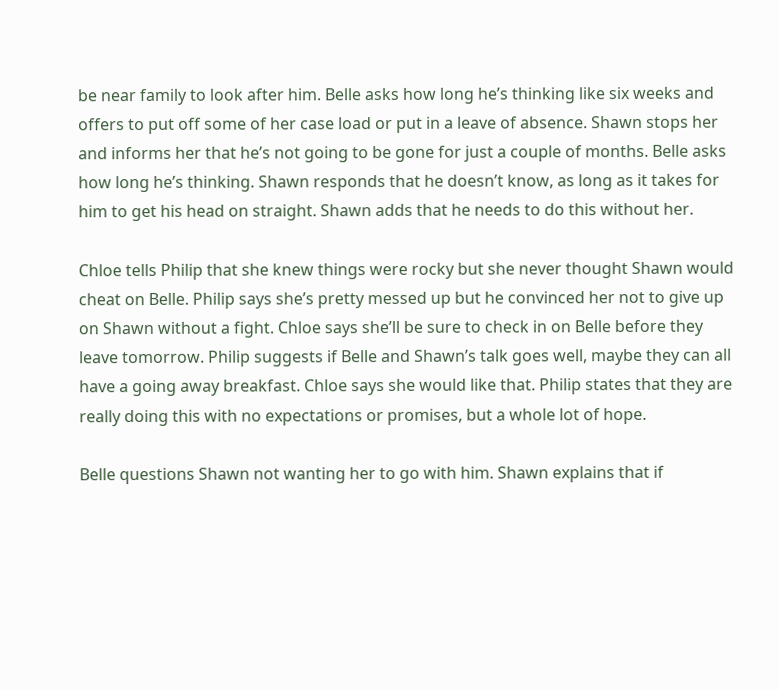be near family to look after him. Belle asks how long he’s thinking like six weeks and offers to put off some of her case load or put in a leave of absence. Shawn stops her and informs her that he’s not going to be gone for just a couple of months. Belle asks how long he’s thinking. Shawn responds that he doesn’t know, as long as it takes for him to get his head on straight. Shawn adds that he needs to do this without her.

Chloe tells Philip that she knew things were rocky but she never thought Shawn would cheat on Belle. Philip says she’s pretty messed up but he convinced her not to give up on Shawn without a fight. Chloe says she’ll be sure to check in on Belle before they leave tomorrow. Philip suggests if Belle and Shawn’s talk goes well, maybe they can all have a going away breakfast. Chloe says she would like that. Philip states that they are really doing this with no expectations or promises, but a whole lot of hope.

Belle questions Shawn not wanting her to go with him. Shawn explains that if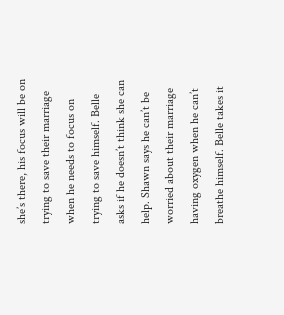she’s there, his focus will be on trying to save their marriage when he needs to focus on trying to save himself. Belle asks if he doesn’t think she can help. Shawn says he can’t be worried about their marriage having oxygen when he can’t breathe himself. Belle takes it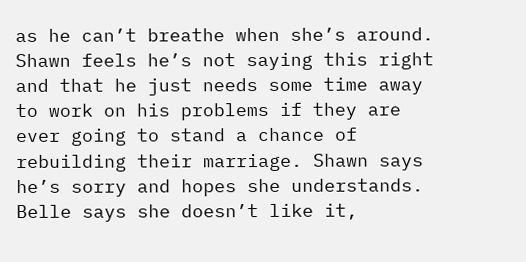as he can’t breathe when she’s around. Shawn feels he’s not saying this right and that he just needs some time away to work on his problems if they are ever going to stand a chance of rebuilding their marriage. Shawn says he’s sorry and hopes she understands. Belle says she doesn’t like it,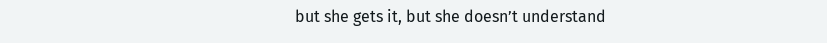but she gets it, but she doesn’t understand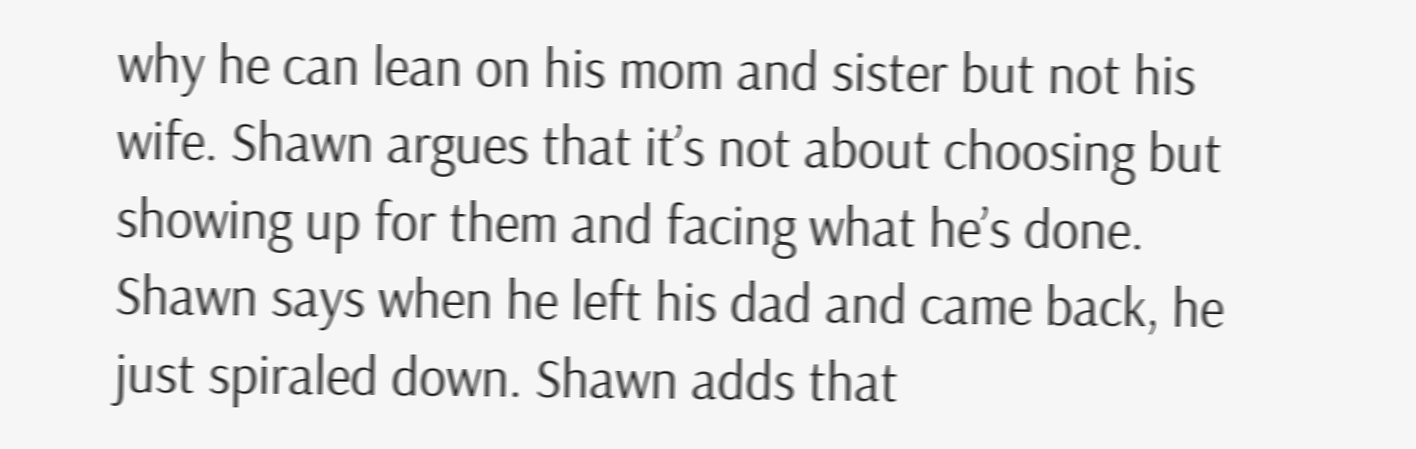why he can lean on his mom and sister but not his wife. Shawn argues that it’s not about choosing but showing up for them and facing what he’s done. Shawn says when he left his dad and came back, he just spiraled down. Shawn adds that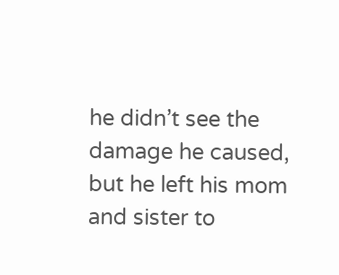he didn’t see the damage he caused, but he left his mom and sister to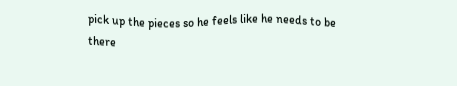pick up the pieces so he feels like he needs to be there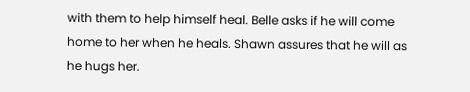with them to help himself heal. Belle asks if he will come home to her when he heals. Shawn assures that he will as he hugs her.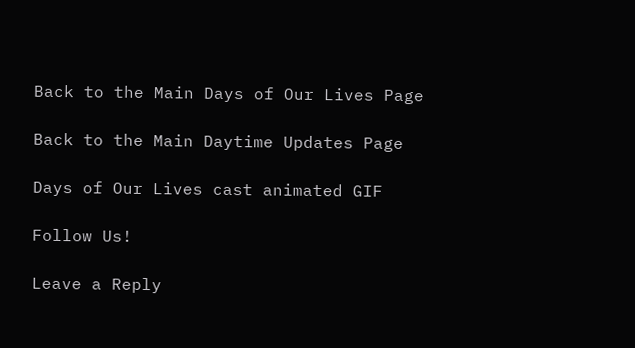Back to the Main Days of Our Lives Page

Back to the Main Daytime Updates Page

Days of Our Lives cast animated GIF

Follow Us!

Leave a Reply